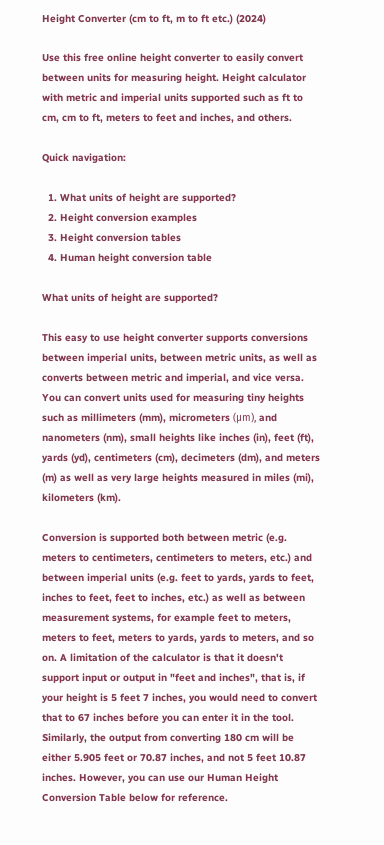Height Converter (cm to ft, m to ft etc.) (2024)

Use this free online height converter to easily convert between units for measuring height. Height calculator with metric and imperial units supported such as ft to cm, cm to ft, meters to feet and inches, and others.

Quick navigation:

  1. What units of height are supported?
  2. Height conversion examples
  3. Height conversion tables
  4. Human height conversion table

What units of height are supported?

This easy to use height converter supports conversions between imperial units, between metric units, as well as converts between metric and imperial, and vice versa. You can convert units used for measuring tiny heights such as millimeters (mm), micrometers (μm), and nanometers (nm), small heights like inches (in), feet (ft), yards (yd), centimeters (cm), decimeters (dm), and meters (m) as well as very large heights measured in miles (mi), kilometers (km).

Conversion is supported both between metric (e.g. meters to centimeters, centimeters to meters, etc.) and between imperial units (e.g. feet to yards, yards to feet, inches to feet, feet to inches, etc.) as well as between measurement systems, for example feet to meters, meters to feet, meters to yards, yards to meters, and so on. A limitation of the calculator is that it doesn't support input or output in "feet and inches", that is, if your height is 5 feet 7 inches, you would need to convert that to 67 inches before you can enter it in the tool. Similarly, the output from converting 180 cm will be either 5.905 feet or 70.87 inches, and not 5 feet 10.87 inches. However, you can use our Human Height Conversion Table below for reference.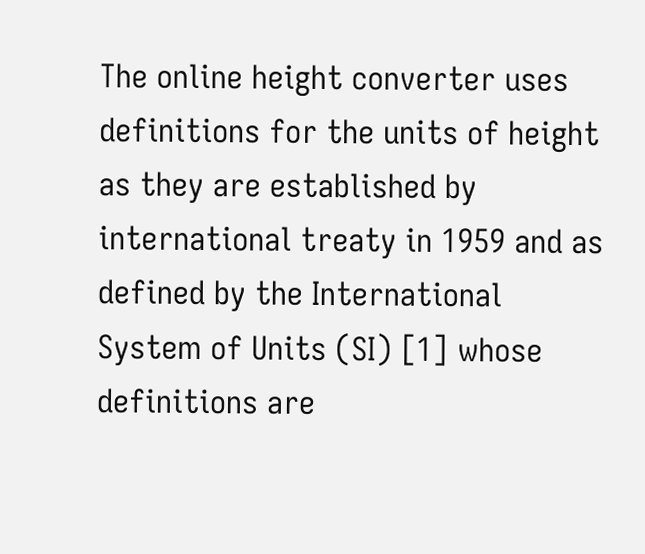The online height converter uses definitions for the units of height as they are established by international treaty in 1959 and as defined by the International System of Units (SI) [1] whose definitions are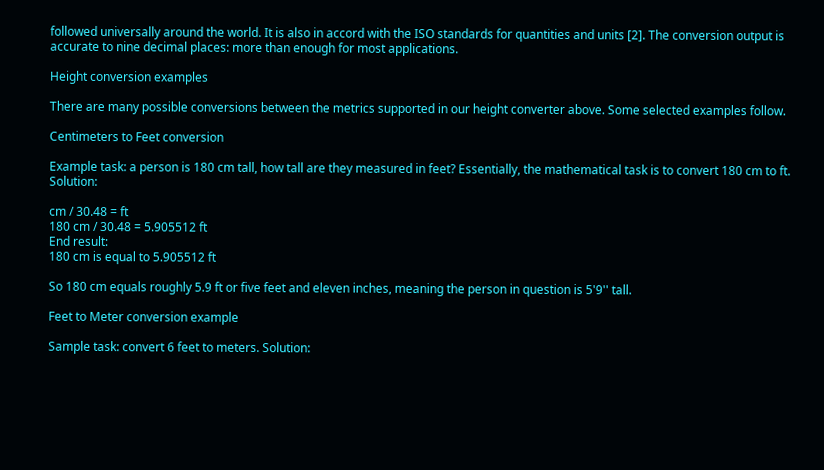followed universally around the world. It is also in accord with the ISO standards for quantities and units [2]. The conversion output is accurate to nine decimal places: more than enough for most applications.

Height conversion examples

There are many possible conversions between the metrics supported in our height converter above. Some selected examples follow.

Centimeters to Feet conversion

Example task: a person is 180 cm tall, how tall are they measured in feet? Essentially, the mathematical task is to convert 180 cm to ft. Solution:

cm / 30.48 = ft
180 cm / 30.48 = 5.905512 ft
End result:
180 cm is equal to 5.905512 ft

So 180 cm equals roughly 5.9 ft or five feet and eleven inches, meaning the person in question is 5'9'' tall.

Feet to Meter conversion example

Sample task: convert 6 feet to meters. Solution: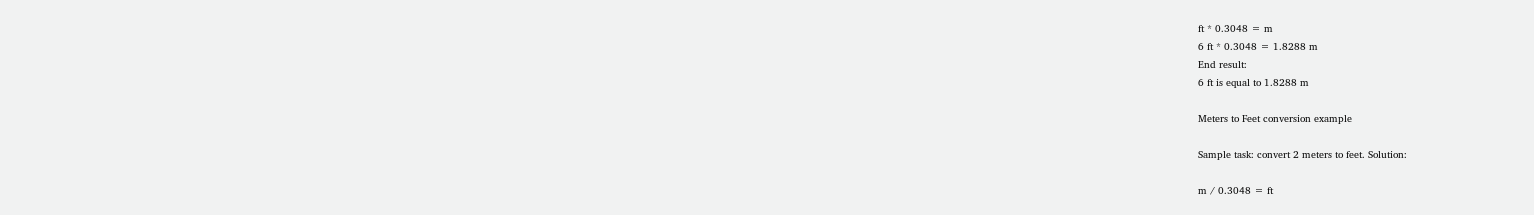ft * 0.3048 = m
6 ft * 0.3048 = 1.8288 m
End result:
6 ft is equal to 1.8288 m

Meters to Feet conversion example

Sample task: convert 2 meters to feet. Solution:

m / 0.3048 = ft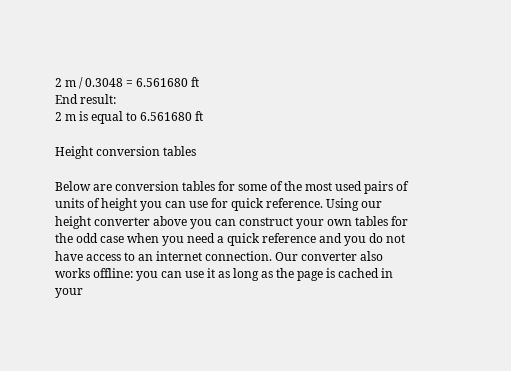2 m / 0.3048 = 6.561680 ft
End result:
2 m is equal to 6.561680 ft

Height conversion tables

Below are conversion tables for some of the most used pairs of units of height you can use for quick reference. Using our height converter above you can construct your own tables for the odd case when you need a quick reference and you do not have access to an internet connection. Our converter also works offline: you can use it as long as the page is cached in your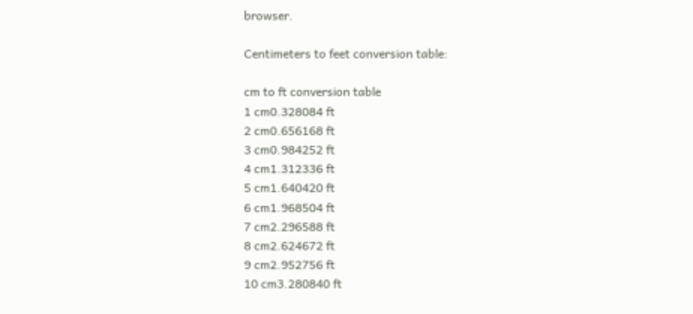browser.

Centimeters to feet conversion table:

cm to ft conversion table
1 cm0.328084 ft
2 cm0.656168 ft
3 cm0.984252 ft
4 cm1.312336 ft
5 cm1.640420 ft
6 cm1.968504 ft
7 cm2.296588 ft
8 cm2.624672 ft
9 cm2.952756 ft
10 cm3.280840 ft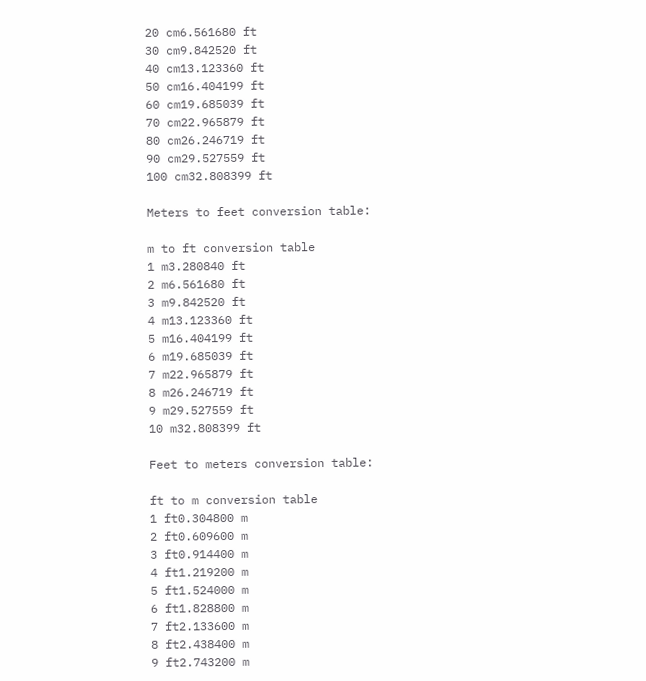20 cm6.561680 ft
30 cm9.842520 ft
40 cm13.123360 ft
50 cm16.404199 ft
60 cm19.685039 ft
70 cm22.965879 ft
80 cm26.246719 ft
90 cm29.527559 ft
100 cm32.808399 ft

Meters to feet conversion table:

m to ft conversion table
1 m3.280840 ft
2 m6.561680 ft
3 m9.842520 ft
4 m13.123360 ft
5 m16.404199 ft
6 m19.685039 ft
7 m22.965879 ft
8 m26.246719 ft
9 m29.527559 ft
10 m32.808399 ft

Feet to meters conversion table:

ft to m conversion table
1 ft0.304800 m
2 ft0.609600 m
3 ft0.914400 m
4 ft1.219200 m
5 ft1.524000 m
6 ft1.828800 m
7 ft2.133600 m
8 ft2.438400 m
9 ft2.743200 m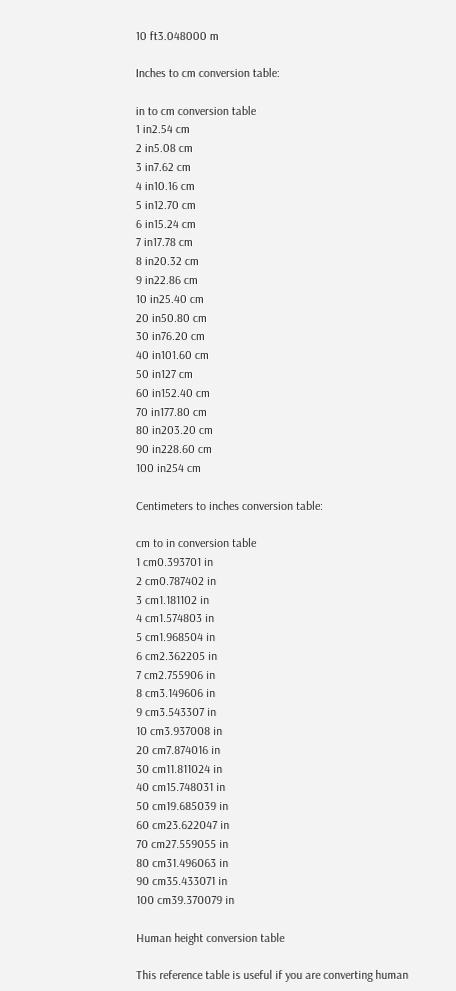10 ft3.048000 m

Inches to cm conversion table:

in to cm conversion table
1 in2.54 cm
2 in5.08 cm
3 in7.62 cm
4 in10.16 cm
5 in12.70 cm
6 in15.24 cm
7 in17.78 cm
8 in20.32 cm
9 in22.86 cm
10 in25.40 cm
20 in50.80 cm
30 in76.20 cm
40 in101.60 cm
50 in127 cm
60 in152.40 cm
70 in177.80 cm
80 in203.20 cm
90 in228.60 cm
100 in254 cm

Centimeters to inches conversion table:

cm to in conversion table
1 cm0.393701 in
2 cm0.787402 in
3 cm1.181102 in
4 cm1.574803 in
5 cm1.968504 in
6 cm2.362205 in
7 cm2.755906 in
8 cm3.149606 in
9 cm3.543307 in
10 cm3.937008 in
20 cm7.874016 in
30 cm11.811024 in
40 cm15.748031 in
50 cm19.685039 in
60 cm23.622047 in
70 cm27.559055 in
80 cm31.496063 in
90 cm35.433071 in
100 cm39.370079 in

Human height conversion table

This reference table is useful if you are converting human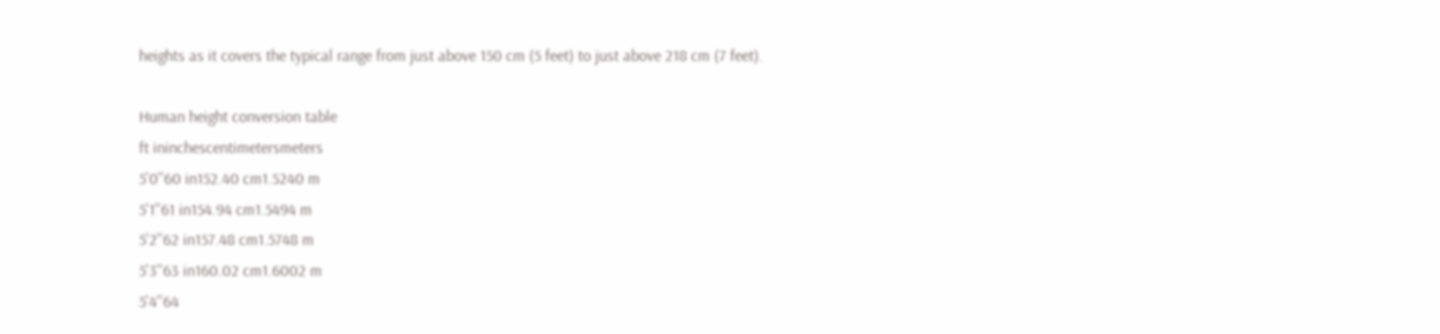heights as it covers the typical range from just above 150 cm (5 feet) to just above 218 cm (7 feet).

Human height conversion table
ft ininchescentimetersmeters
5'0''60 in152.40 cm1.5240 m
5'1''61 in154.94 cm1.5494 m
5'2''62 in157.48 cm1.5748 m
5'3''63 in160.02 cm1.6002 m
5'4''64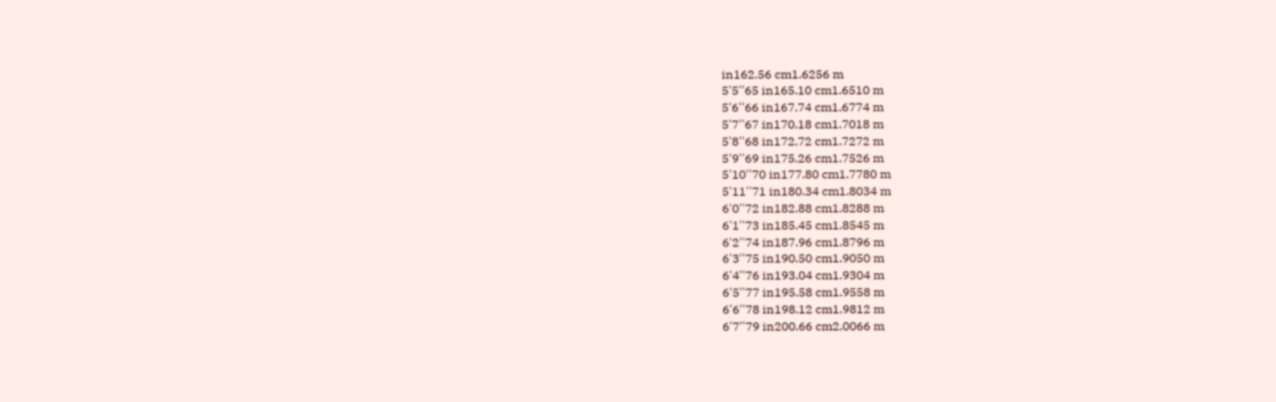in162.56 cm1.6256 m
5'5''65 in165.10 cm1.6510 m
5'6''66 in167.74 cm1.6774 m
5'7''67 in170.18 cm1.7018 m
5'8''68 in172.72 cm1.7272 m
5'9''69 in175.26 cm1.7526 m
5'10''70 in177.80 cm1.7780 m
5'11''71 in180.34 cm1.8034 m
6'0''72 in182.88 cm1.8288 m
6'1''73 in185.45 cm1.8545 m
6'2''74 in187.96 cm1.8796 m
6'3''75 in190.50 cm1.9050 m
6'4''76 in193.04 cm1.9304 m
6'5''77 in195.58 cm1.9558 m
6'6''78 in198.12 cm1.9812 m
6'7''79 in200.66 cm2.0066 m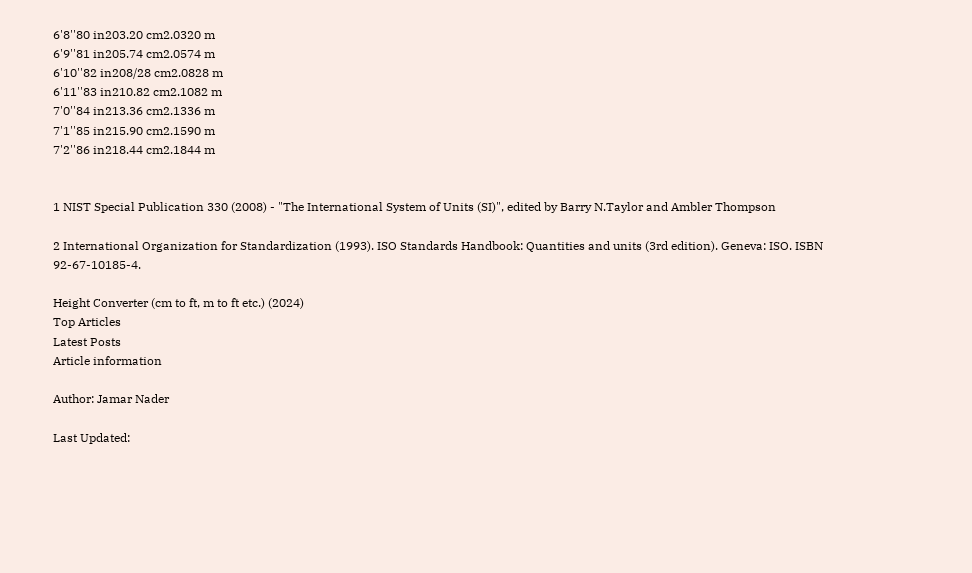6'8''80 in203.20 cm2.0320 m
6'9''81 in205.74 cm2.0574 m
6'10''82 in208/28 cm2.0828 m
6'11''83 in210.82 cm2.1082 m
7'0''84 in213.36 cm2.1336 m
7'1''85 in215.90 cm2.1590 m
7'2''86 in218.44 cm2.1844 m


1 NIST Special Publication 330 (2008) - "The International System of Units (SI)", edited by Barry N.Taylor and Ambler Thompson

2 International Organization for Standardization (1993). ISO Standards Handbook: Quantities and units (3rd edition). Geneva: ISO. ISBN 92-67-10185-4.

Height Converter (cm to ft, m to ft etc.) (2024)
Top Articles
Latest Posts
Article information

Author: Jamar Nader

Last Updated: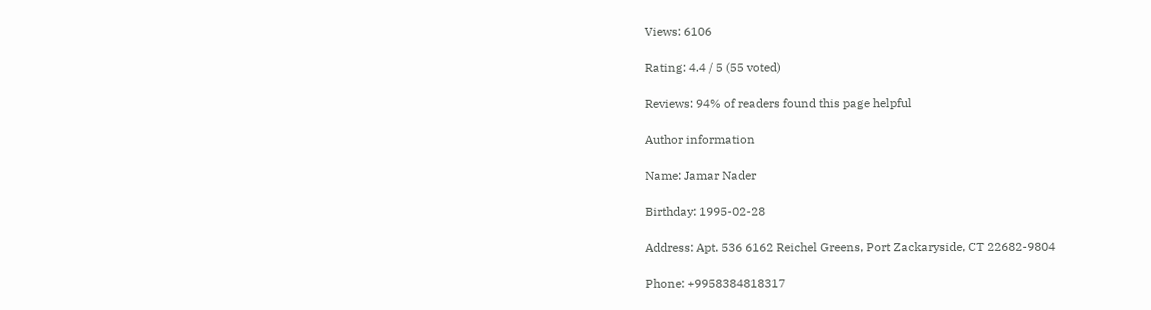Views: 6106

Rating: 4.4 / 5 (55 voted)

Reviews: 94% of readers found this page helpful

Author information

Name: Jamar Nader

Birthday: 1995-02-28

Address: Apt. 536 6162 Reichel Greens, Port Zackaryside, CT 22682-9804

Phone: +9958384818317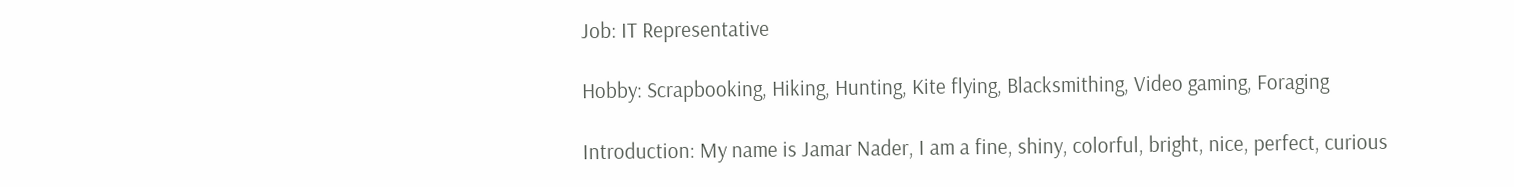Job: IT Representative

Hobby: Scrapbooking, Hiking, Hunting, Kite flying, Blacksmithing, Video gaming, Foraging

Introduction: My name is Jamar Nader, I am a fine, shiny, colorful, bright, nice, perfect, curious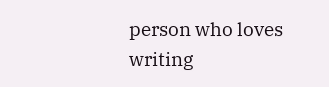person who loves writing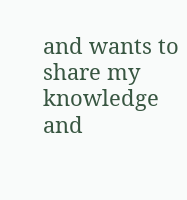and wants to share my knowledge and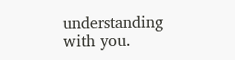understanding with you.